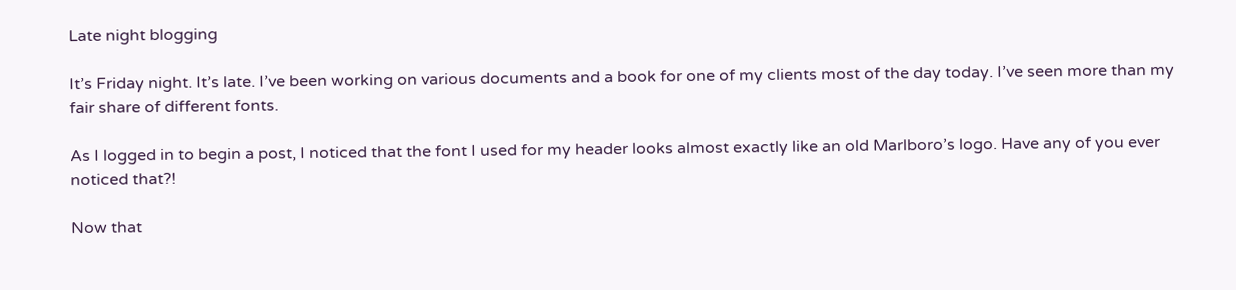Late night blogging

It’s Friday night. It’s late. I’ve been working on various documents and a book for one of my clients most of the day today. I’ve seen more than my fair share of different fonts.

As I logged in to begin a post, I noticed that the font I used for my header looks almost exactly like an old Marlboro’s logo. Have any of you ever noticed that?!

Now that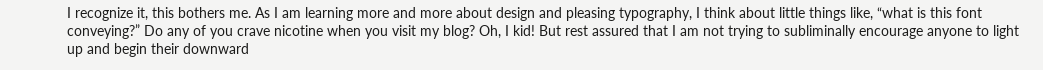I recognize it, this bothers me. As I am learning more and more about design and pleasing typography, I think about little things like, “what is this font conveying?” Do any of you crave nicotine when you visit my blog? Oh, I kid! But rest assured that I am not trying to subliminally encourage anyone to light up and begin their downward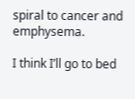spiral to cancer and emphysema.

I think I’ll go to bed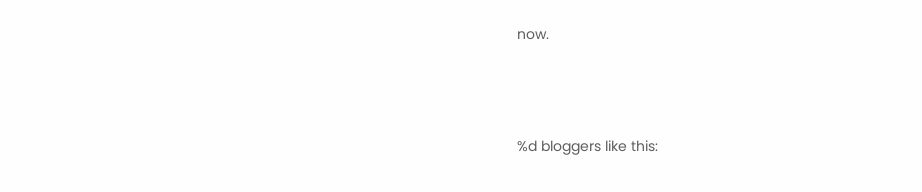now.




%d bloggers like this: